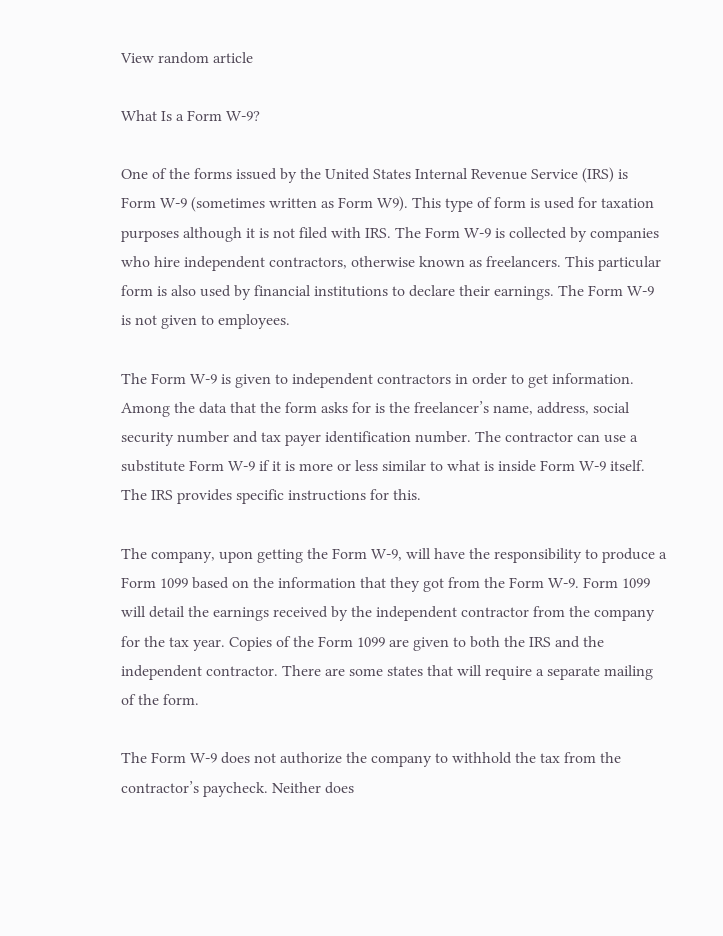View random article

What Is a Form W-9?

One of the forms issued by the United States Internal Revenue Service (IRS) is Form W-9 (sometimes written as Form W9). This type of form is used for taxation purposes although it is not filed with IRS. The Form W-9 is collected by companies who hire independent contractors, otherwise known as freelancers. This particular form is also used by financial institutions to declare their earnings. The Form W-9 is not given to employees.

The Form W-9 is given to independent contractors in order to get information. Among the data that the form asks for is the freelancer’s name, address, social security number and tax payer identification number. The contractor can use a substitute Form W-9 if it is more or less similar to what is inside Form W-9 itself. The IRS provides specific instructions for this.

The company, upon getting the Form W-9, will have the responsibility to produce a Form 1099 based on the information that they got from the Form W-9. Form 1099 will detail the earnings received by the independent contractor from the company for the tax year. Copies of the Form 1099 are given to both the IRS and the independent contractor. There are some states that will require a separate mailing of the form.

The Form W-9 does not authorize the company to withhold the tax from the contractor’s paycheck. Neither does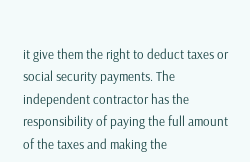it give them the right to deduct taxes or social security payments. The independent contractor has the responsibility of paying the full amount of the taxes and making the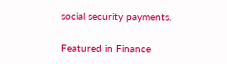social security payments.

Featured in Finance